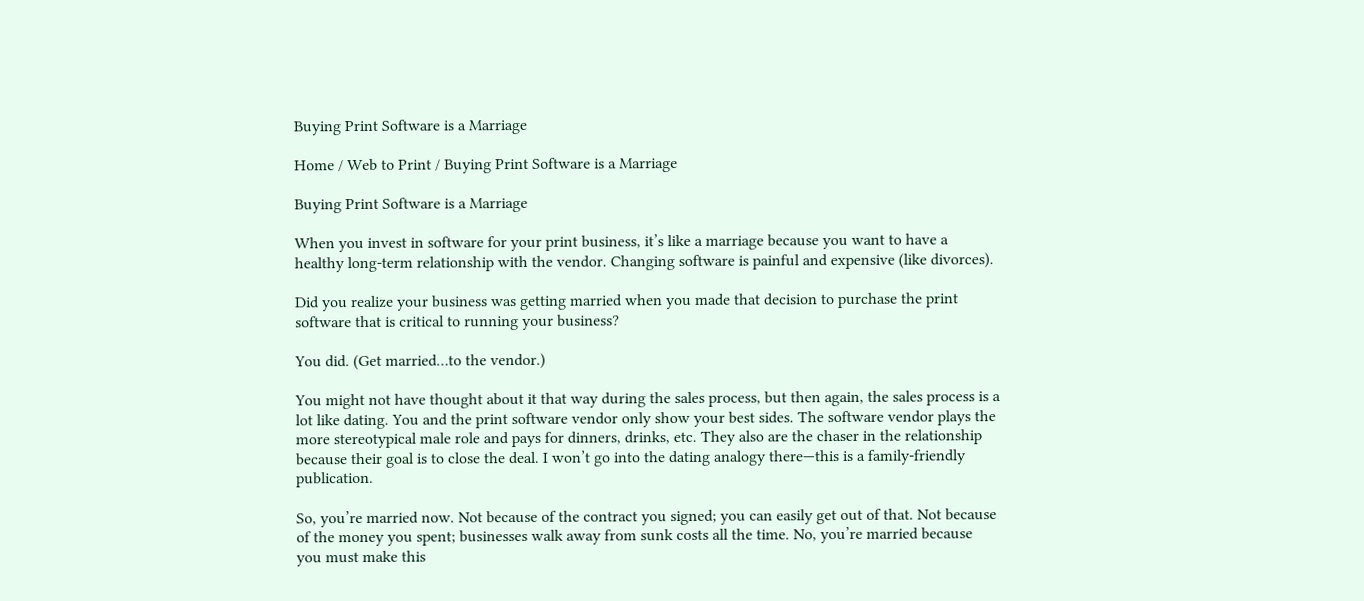Buying Print Software is a Marriage

Home / Web to Print / Buying Print Software is a Marriage

Buying Print Software is a Marriage

When you invest in software for your print business, it’s like a marriage because you want to have a healthy long-term relationship with the vendor. Changing software is painful and expensive (like divorces).

Did you realize your business was getting married when you made that decision to purchase the print software that is critical to running your business?

You did. (Get married…to the vendor.)

You might not have thought about it that way during the sales process, but then again, the sales process is a lot like dating. You and the print software vendor only show your best sides. The software vendor plays the more stereotypical male role and pays for dinners, drinks, etc. They also are the chaser in the relationship because their goal is to close the deal. I won’t go into the dating analogy there—this is a family-friendly publication.

So, you’re married now. Not because of the contract you signed; you can easily get out of that. Not because of the money you spent; businesses walk away from sunk costs all the time. No, you’re married because you must make this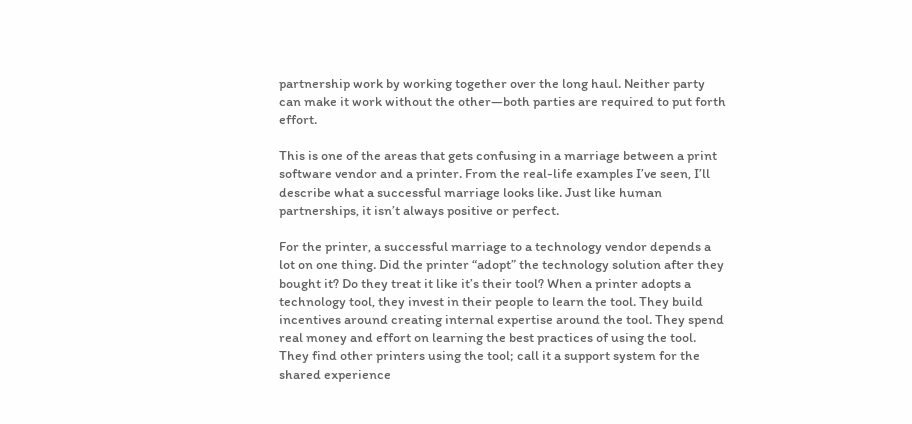partnership work by working together over the long haul. Neither party can make it work without the other—both parties are required to put forth effort.

This is one of the areas that gets confusing in a marriage between a print software vendor and a printer. From the real-life examples I’ve seen, I’ll describe what a successful marriage looks like. Just like human partnerships, it isn’t always positive or perfect.

For the printer, a successful marriage to a technology vendor depends a lot on one thing. Did the printer “adopt” the technology solution after they bought it? Do they treat it like it’s their tool? When a printer adopts a technology tool, they invest in their people to learn the tool. They build incentives around creating internal expertise around the tool. They spend real money and effort on learning the best practices of using the tool. They find other printers using the tool; call it a support system for the shared experience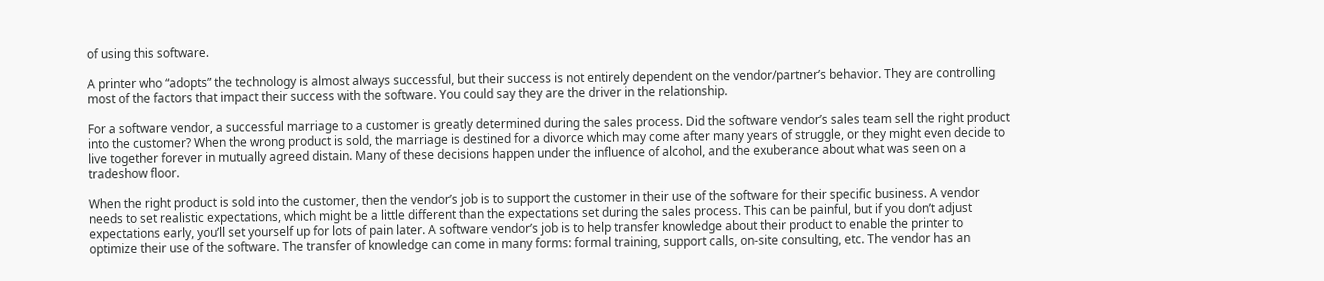of using this software.

A printer who “adopts” the technology is almost always successful, but their success is not entirely dependent on the vendor/partner’s behavior. They are controlling most of the factors that impact their success with the software. You could say they are the driver in the relationship.

For a software vendor, a successful marriage to a customer is greatly determined during the sales process. Did the software vendor’s sales team sell the right product into the customer? When the wrong product is sold, the marriage is destined for a divorce which may come after many years of struggle, or they might even decide to live together forever in mutually agreed distain. Many of these decisions happen under the influence of alcohol, and the exuberance about what was seen on a tradeshow floor.

When the right product is sold into the customer, then the vendor’s job is to support the customer in their use of the software for their specific business. A vendor needs to set realistic expectations, which might be a little different than the expectations set during the sales process. This can be painful, but if you don’t adjust expectations early, you’ll set yourself up for lots of pain later. A software vendor’s job is to help transfer knowledge about their product to enable the printer to optimize their use of the software. The transfer of knowledge can come in many forms: formal training, support calls, on-site consulting, etc. The vendor has an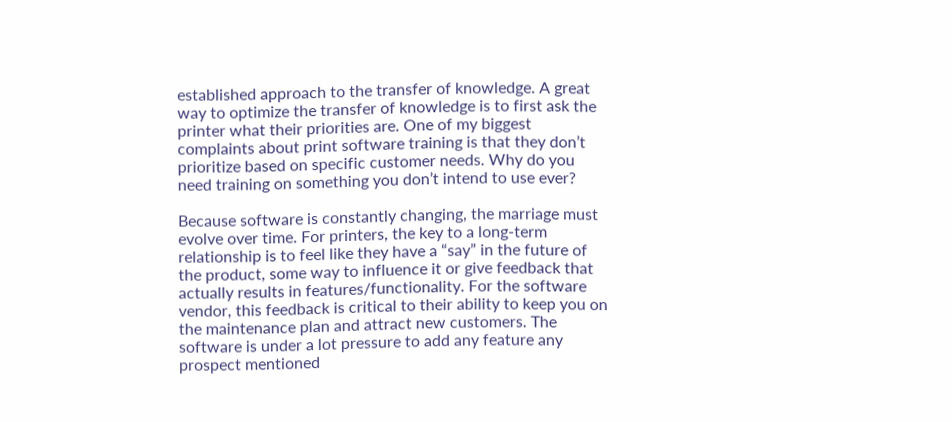established approach to the transfer of knowledge. A great way to optimize the transfer of knowledge is to first ask the printer what their priorities are. One of my biggest complaints about print software training is that they don’t prioritize based on specific customer needs. Why do you need training on something you don’t intend to use ever?

Because software is constantly changing, the marriage must evolve over time. For printers, the key to a long-term relationship is to feel like they have a “say” in the future of the product, some way to influence it or give feedback that actually results in features/functionality. For the software vendor, this feedback is critical to their ability to keep you on the maintenance plan and attract new customers. The software is under a lot pressure to add any feature any prospect mentioned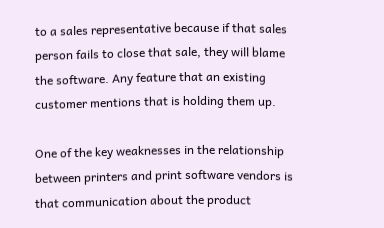to a sales representative because if that sales person fails to close that sale, they will blame the software. Any feature that an existing customer mentions that is holding them up.

One of the key weaknesses in the relationship between printers and print software vendors is that communication about the product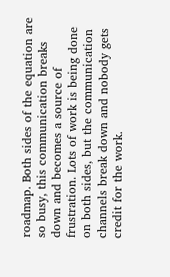roadmap. Both sides of the equation are so busy, this communication breaks down and becomes a source of frustration. Lots of work is being done on both sides, but the communication channels break down and nobody gets credit for the work.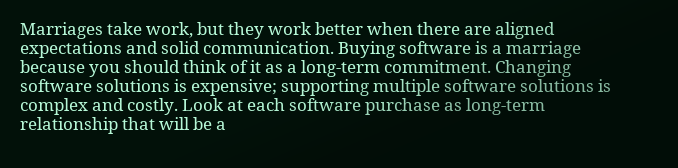Marriages take work, but they work better when there are aligned expectations and solid communication. Buying software is a marriage because you should think of it as a long-term commitment. Changing software solutions is expensive; supporting multiple software solutions is complex and costly. Look at each software purchase as long-term relationship that will be a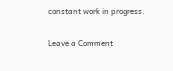constant work in progress.

Leave a Comment